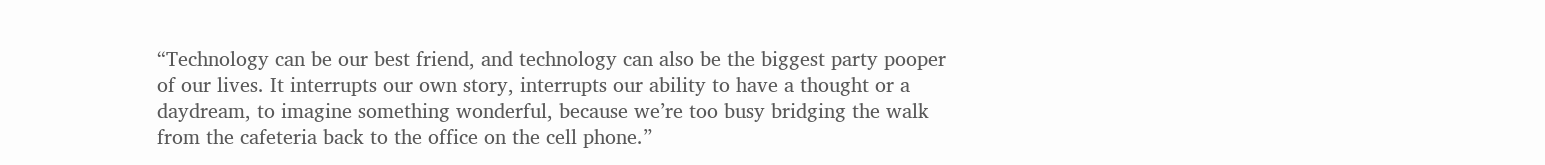“Technology can be our best friend, and technology can also be the biggest party pooper of our lives. It interrupts our own story, interrupts our ability to have a thought or a daydream, to imagine something wonderful, because we’re too busy bridging the walk from the cafeteria back to the office on the cell phone.”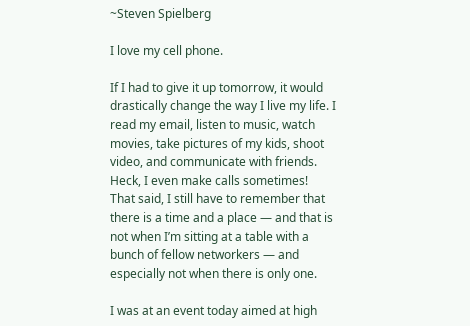~Steven Spielberg

I love my cell phone.

If I had to give it up tomorrow, it would drastically change the way I live my life. I read my email, listen to music, watch movies, take pictures of my kids, shoot video, and communicate with friends. Heck, I even make calls sometimes!
That said, I still have to remember that there is a time and a place — and that is not when I’m sitting at a table with a bunch of fellow networkers — and especially not when there is only one.

I was at an event today aimed at high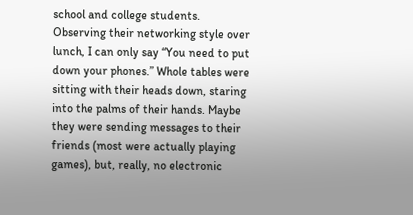school and college students. Observing their networking style over lunch, I can only say “You need to put down your phones.” Whole tables were sitting with their heads down, staring into the palms of their hands. Maybe they were sending messages to their friends (most were actually playing games), but, really, no electronic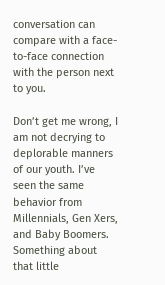conversation can compare with a face-to-face connection with the person next to you.

Don’t get me wrong, I am not decrying to deplorable manners of our youth. I’ve seen the same behavior from Millennials, Gen Xers, and Baby Boomers. Something about that little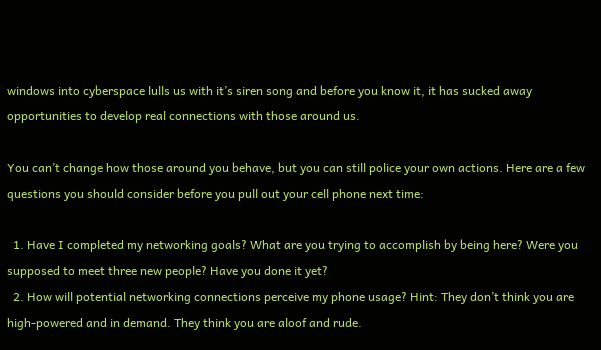windows into cyberspace lulls us with it’s siren song and before you know it, it has sucked away opportunities to develop real connections with those around us.

You can’t change how those around you behave, but you can still police your own actions. Here are a few questions you should consider before you pull out your cell phone next time:

  1. Have I completed my networking goals? What are you trying to accomplish by being here? Were you supposed to meet three new people? Have you done it yet?
  2. How will potential networking connections perceive my phone usage? Hint: They don’t think you are high-powered and in demand. They think you are aloof and rude.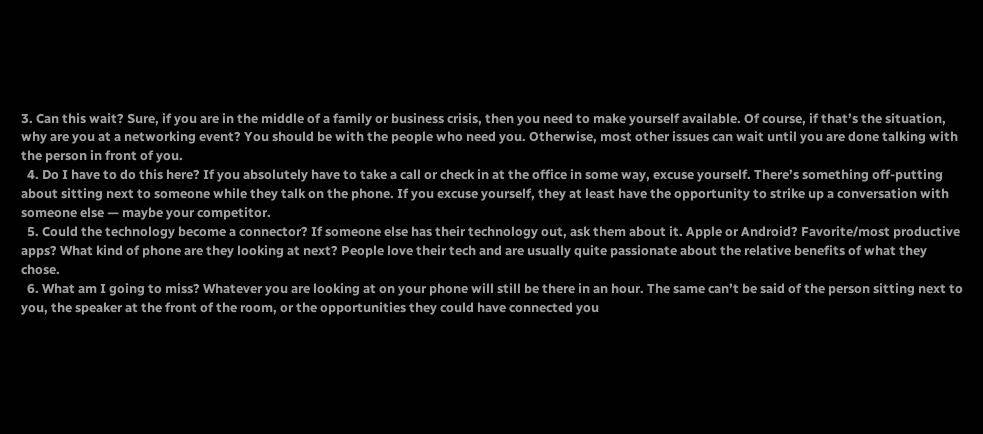3. Can this wait? Sure, if you are in the middle of a family or business crisis, then you need to make yourself available. Of course, if that’s the situation, why are you at a networking event? You should be with the people who need you. Otherwise, most other issues can wait until you are done talking with the person in front of you.
  4. Do I have to do this here? If you absolutely have to take a call or check in at the office in some way, excuse yourself. There’s something off-putting about sitting next to someone while they talk on the phone. If you excuse yourself, they at least have the opportunity to strike up a conversation with someone else — maybe your competitor.
  5. Could the technology become a connector? If someone else has their technology out, ask them about it. Apple or Android? Favorite/most productive apps? What kind of phone are they looking at next? People love their tech and are usually quite passionate about the relative benefits of what they chose.
  6. What am I going to miss? Whatever you are looking at on your phone will still be there in an hour. The same can’t be said of the person sitting next to you, the speaker at the front of the room, or the opportunities they could have connected you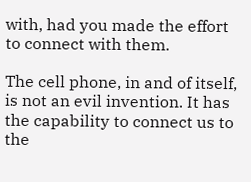with, had you made the effort to connect with them.

The cell phone, in and of itself, is not an evil invention. It has the capability to connect us to the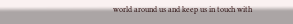world around us and keep us in touch with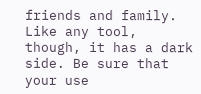friends and family. Like any tool, though, it has a dark side. Be sure that your use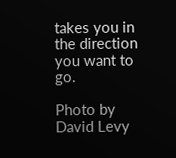takes you in the direction you want to go.

Photo by David Levy